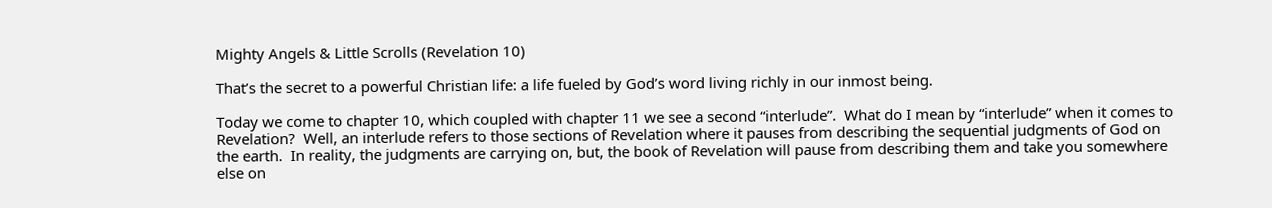Mighty Angels & Little Scrolls (Revelation 10)

That’s the secret to a powerful Christian life: a life fueled by God’s word living richly in our inmost being.

Today we come to chapter 10, which coupled with chapter 11 we see a second “interlude”.  What do I mean by “interlude” when it comes to Revelation?  Well, an interlude refers to those sections of Revelation where it pauses from describing the sequential judgments of God on the earth.  In reality, the judgments are carrying on, but, the book of Revelation will pause from describing them and take you somewhere else on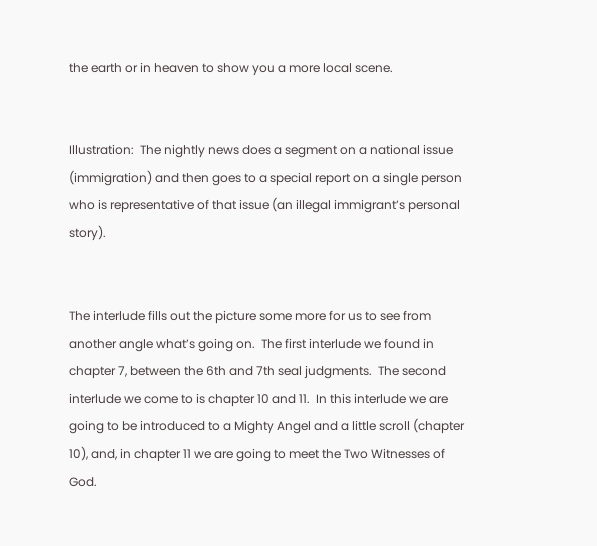the earth or in heaven to show you a more local scene.


Illustration:  The nightly news does a segment on a national issue (immigration) and then goes to a special report on a single person who is representative of that issue (an illegal immigrant’s personal story).


The interlude fills out the picture some more for us to see from another angle what’s going on.  The first interlude we found in chapter 7, between the 6th and 7th seal judgments.  The second interlude we come to is chapter 10 and 11.  In this interlude we are going to be introduced to a Mighty Angel and a little scroll (chapter 10), and, in chapter 11 we are going to meet the Two Witnesses of God.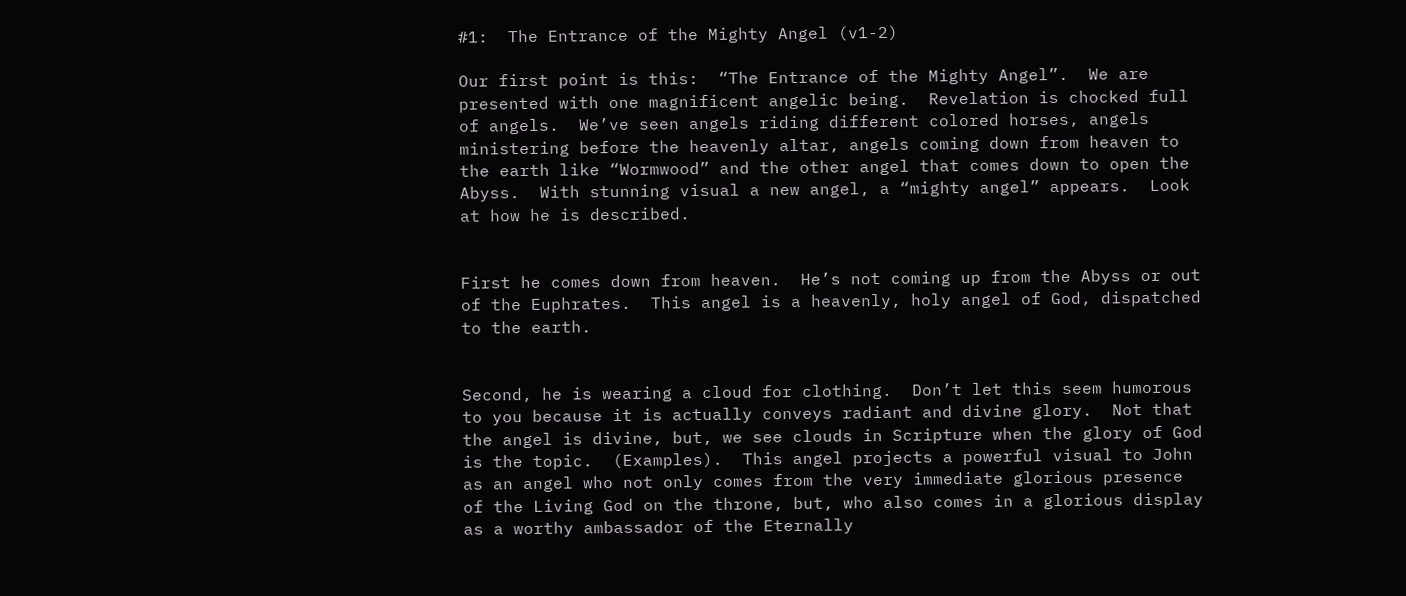#1:  The Entrance of the Mighty Angel (v1-2)

Our first point is this:  “The Entrance of the Mighty Angel”.  We are presented with one magnificent angelic being.  Revelation is chocked full of angels.  We’ve seen angels riding different colored horses, angels ministering before the heavenly altar, angels coming down from heaven to the earth like “Wormwood” and the other angel that comes down to open the Abyss.  With stunning visual a new angel, a “mighty angel” appears.  Look at how he is described.


First he comes down from heaven.  He’s not coming up from the Abyss or out of the Euphrates.  This angel is a heavenly, holy angel of God, dispatched to the earth.


Second, he is wearing a cloud for clothing.  Don’t let this seem humorous to you because it is actually conveys radiant and divine glory.  Not that the angel is divine, but, we see clouds in Scripture when the glory of God is the topic.  (Examples).  This angel projects a powerful visual to John as an angel who not only comes from the very immediate glorious presence of the Living God on the throne, but, who also comes in a glorious display as a worthy ambassador of the Eternally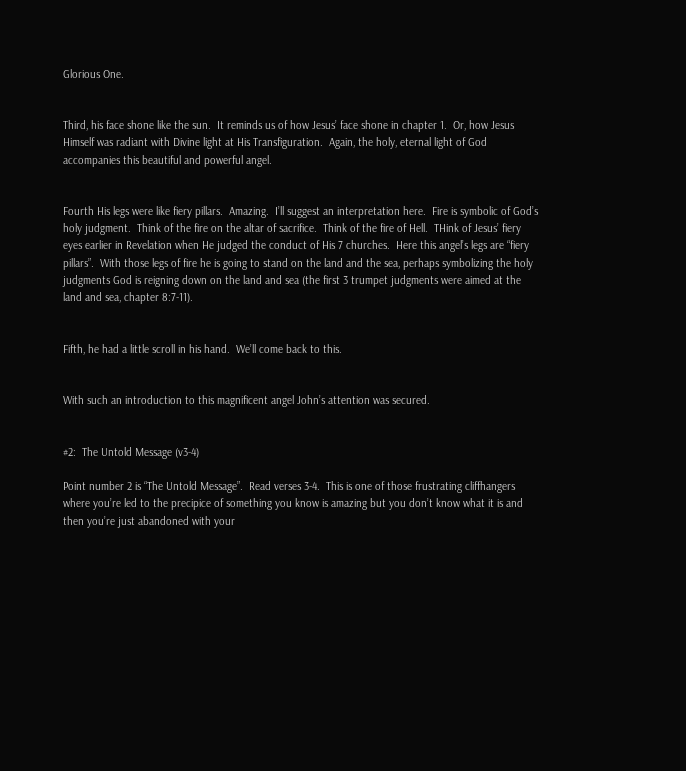Glorious One.


Third, his face shone like the sun.  It reminds us of how Jesus’ face shone in chapter 1.  Or, how Jesus Himself was radiant with Divine light at His Transfiguration.  Again, the holy, eternal light of God accompanies this beautiful and powerful angel.


Fourth His legs were like fiery pillars.  Amazing.  I’ll suggest an interpretation here.  Fire is symbolic of God’s holy judgment.  Think of the fire on the altar of sacrifice.  Think of the fire of Hell.  THink of Jesus’ fiery eyes earlier in Revelation when He judged the conduct of His 7 churches.  Here this angel’s legs are “fiery pillars”.  With those legs of fire he is going to stand on the land and the sea, perhaps symbolizing the holy judgments God is reigning down on the land and sea (the first 3 trumpet judgments were aimed at the land and sea, chapter 8:7-11).


Fifth, he had a little scroll in his hand.  We’ll come back to this.


With such an introduction to this magnificent angel John’s attention was secured.


#2:  The Untold Message (v3-4)

Point number 2 is “The Untold Message”.  Read verses 3-4.  This is one of those frustrating cliffhangers where you’re led to the precipice of something you know is amazing but you don’t know what it is and then you’re just abandoned with your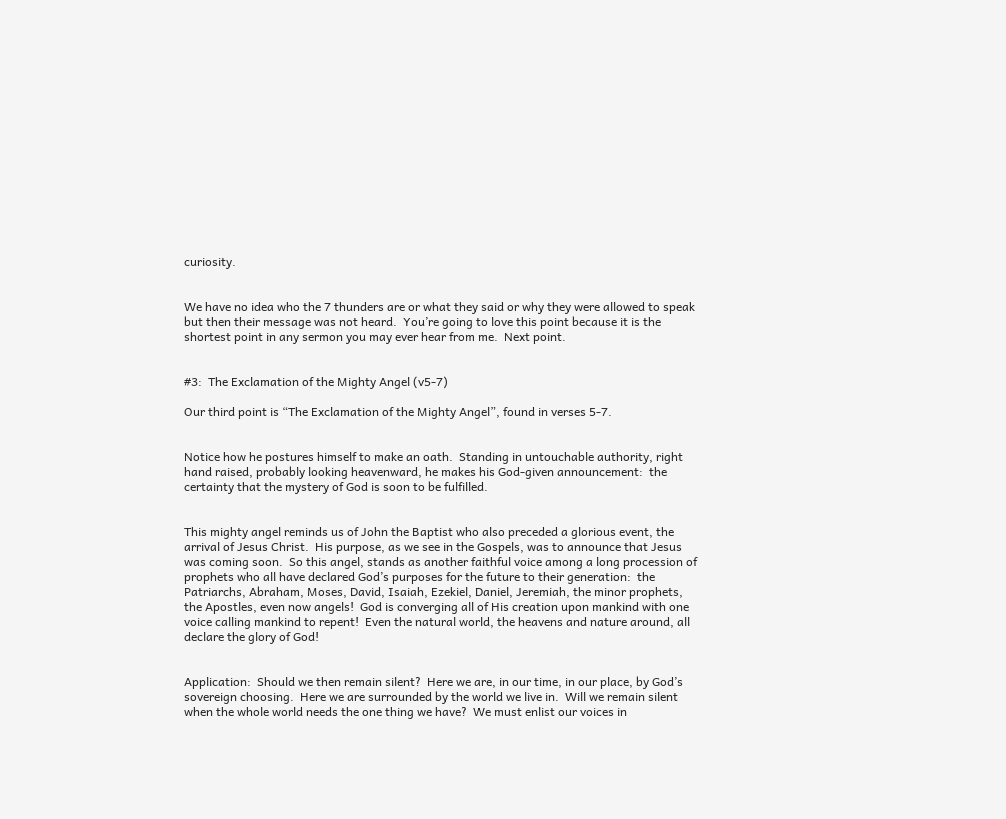curiosity.


We have no idea who the 7 thunders are or what they said or why they were allowed to speak but then their message was not heard.  You’re going to love this point because it is the shortest point in any sermon you may ever hear from me.  Next point.


#3:  The Exclamation of the Mighty Angel (v5-7)

Our third point is “The Exclamation of the Mighty Angel”, found in verses 5-7.


Notice how he postures himself to make an oath.  Standing in untouchable authority, right hand raised, probably looking heavenward, he makes his God-given announcement:  the certainty that the mystery of God is soon to be fulfilled.


This mighty angel reminds us of John the Baptist who also preceded a glorious event, the arrival of Jesus Christ.  His purpose, as we see in the Gospels, was to announce that Jesus was coming soon.  So this angel, stands as another faithful voice among a long procession of prophets who all have declared God’s purposes for the future to their generation:  the Patriarchs, Abraham, Moses, David, Isaiah, Ezekiel, Daniel, Jeremiah, the minor prophets, the Apostles, even now angels!  God is converging all of His creation upon mankind with one voice calling mankind to repent!  Even the natural world, the heavens and nature around, all declare the glory of God!


Application:  Should we then remain silent?  Here we are, in our time, in our place, by God’s sovereign choosing.  Here we are surrounded by the world we live in.  Will we remain silent when the whole world needs the one thing we have?  We must enlist our voices in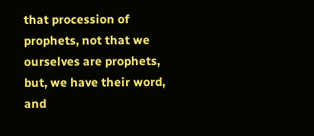that procession of prophets, not that we ourselves are prophets, but, we have their word, and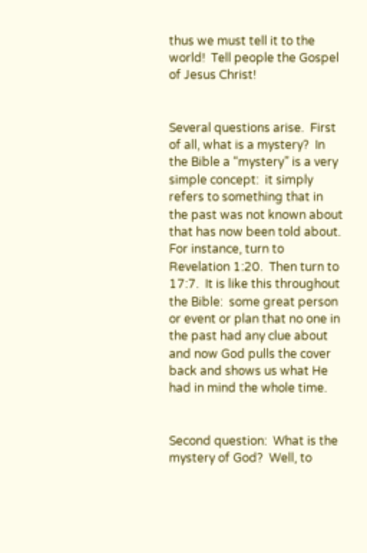thus we must tell it to the world!  Tell people the Gospel of Jesus Christ!


Several questions arise.  First of all, what is a mystery?  In the Bible a “mystery” is a very simple concept:  it simply refers to something that in the past was not known about that has now been told about.  For instance, turn to Revelation 1:20.  Then turn to 17:7.  It is like this throughout the Bible:  some great person or event or plan that no one in the past had any clue about and now God pulls the cover back and shows us what He had in mind the whole time.


Second question:  What is the mystery of God?  Well, to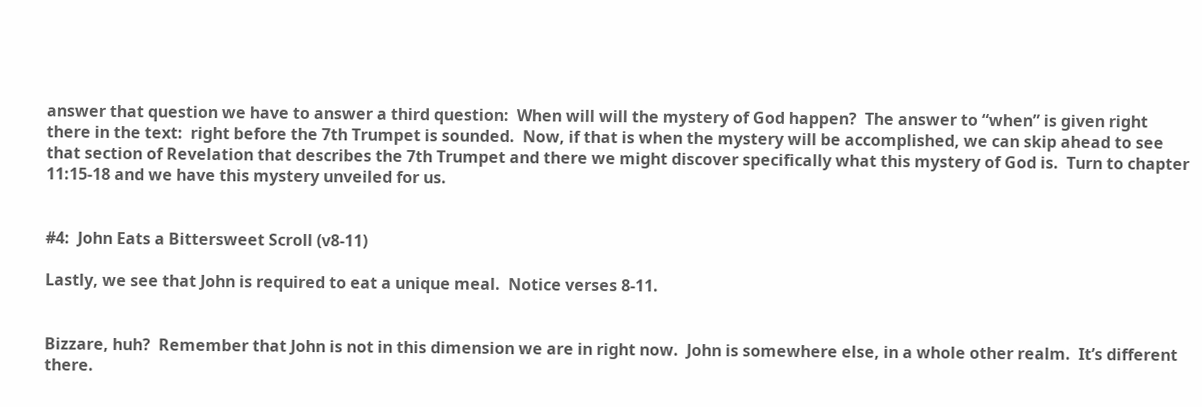answer that question we have to answer a third question:  When will will the mystery of God happen?  The answer to “when” is given right there in the text:  right before the 7th Trumpet is sounded.  Now, if that is when the mystery will be accomplished, we can skip ahead to see that section of Revelation that describes the 7th Trumpet and there we might discover specifically what this mystery of God is.  Turn to chapter 11:15-18 and we have this mystery unveiled for us.


#4:  John Eats a Bittersweet Scroll (v8-11)

Lastly, we see that John is required to eat a unique meal.  Notice verses 8-11.


Bizzare, huh?  Remember that John is not in this dimension we are in right now.  John is somewhere else, in a whole other realm.  It’s different there.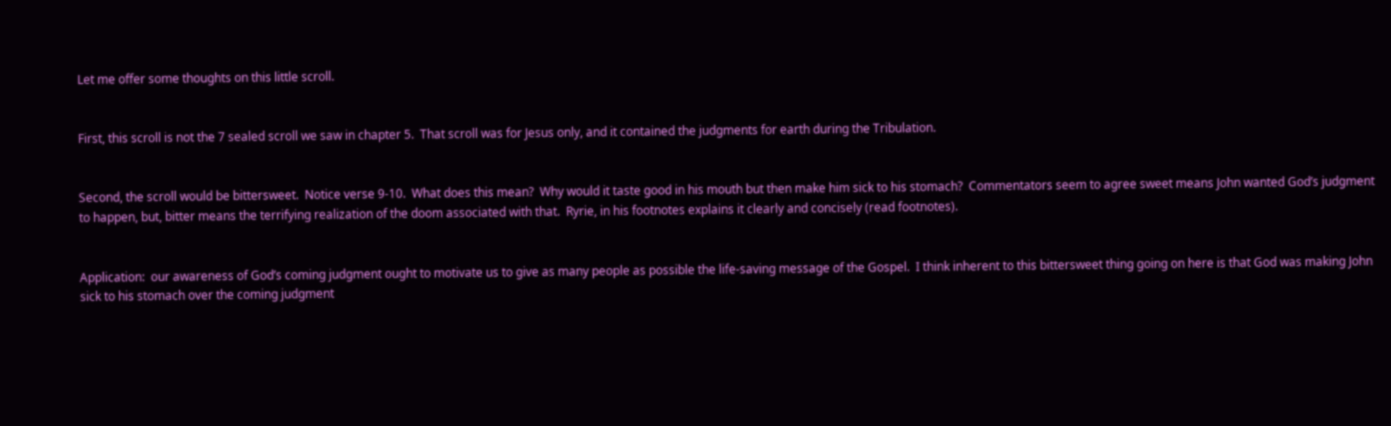Let me offer some thoughts on this little scroll.


First, this scroll is not the 7 sealed scroll we saw in chapter 5.  That scroll was for Jesus only, and it contained the judgments for earth during the Tribulation.


Second, the scroll would be bittersweet.  Notice verse 9-10.  What does this mean?  Why would it taste good in his mouth but then make him sick to his stomach?  Commentators seem to agree sweet means John wanted God’s judgment to happen, but, bitter means the terrifying realization of the doom associated with that.  Ryrie, in his footnotes explains it clearly and concisely (read footnotes).


Application:  our awareness of God’s coming judgment ought to motivate us to give as many people as possible the life-saving message of the Gospel.  I think inherent to this bittersweet thing going on here is that God was making John sick to his stomach over the coming judgment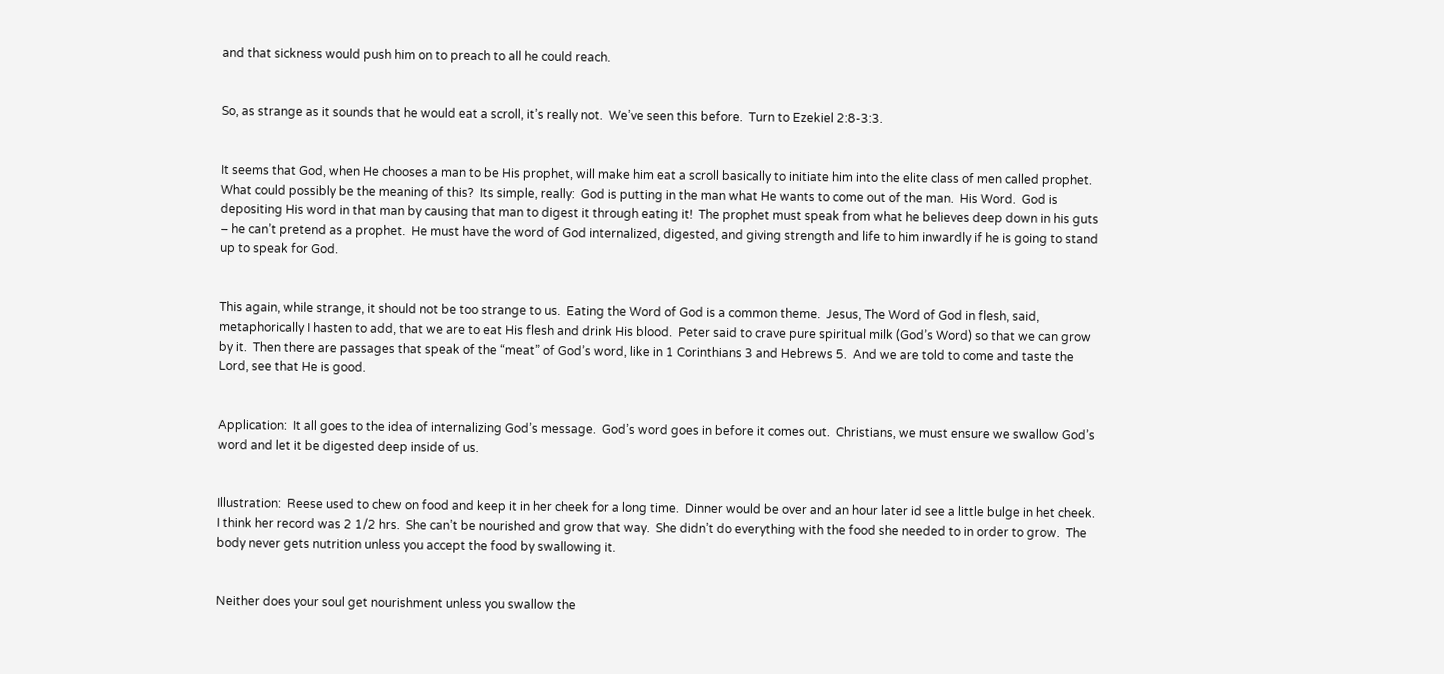and that sickness would push him on to preach to all he could reach.


So, as strange as it sounds that he would eat a scroll, it’s really not.  We’ve seen this before.  Turn to Ezekiel 2:8-3:3.


It seems that God, when He chooses a man to be His prophet, will make him eat a scroll basically to initiate him into the elite class of men called prophet.  What could possibly be the meaning of this?  Its simple, really:  God is putting in the man what He wants to come out of the man.  His Word.  God is depositing His word in that man by causing that man to digest it through eating it!  The prophet must speak from what he believes deep down in his guts – he can’t pretend as a prophet.  He must have the word of God internalized, digested, and giving strength and life to him inwardly if he is going to stand up to speak for God.


This again, while strange, it should not be too strange to us.  Eating the Word of God is a common theme.  Jesus, The Word of God in flesh, said, metaphorically I hasten to add, that we are to eat His flesh and drink His blood.  Peter said to crave pure spiritual milk (God’s Word) so that we can grow by it.  Then there are passages that speak of the “meat” of God’s word, like in 1 Corinthians 3 and Hebrews 5.  And we are told to come and taste the Lord, see that He is good.


Application:  It all goes to the idea of internalizing God’s message.  God’s word goes in before it comes out.  Christians, we must ensure we swallow God’s word and let it be digested deep inside of us.


Illustration:  Reese used to chew on food and keep it in her cheek for a long time.  Dinner would be over and an hour later id see a little bulge in het cheek.  I think her record was 2 1/2 hrs.  She can’t be nourished and grow that way.  She didn’t do everything with the food she needed to in order to grow.  The body never gets nutrition unless you accept the food by swallowing it.


Neither does your soul get nourishment unless you swallow the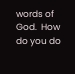words of God.  How do you do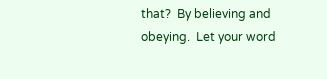that?  By believing and obeying.  Let your word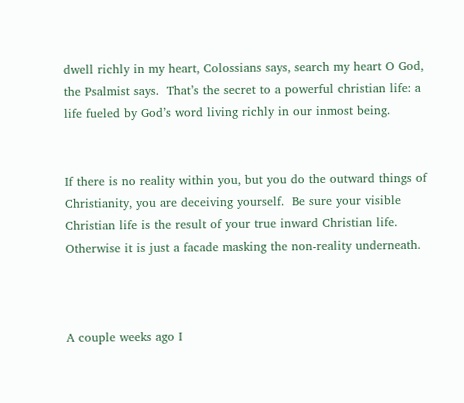dwell richly in my heart, Colossians says, search my heart O God, the Psalmist says.  That’s the secret to a powerful christian life: a life fueled by God’s word living richly in our inmost being.


If there is no reality within you, but you do the outward things of Christianity, you are deceiving yourself.  Be sure your visible Christian life is the result of your true inward Christian life.  Otherwise it is just a facade masking the non-reality underneath.



A couple weeks ago I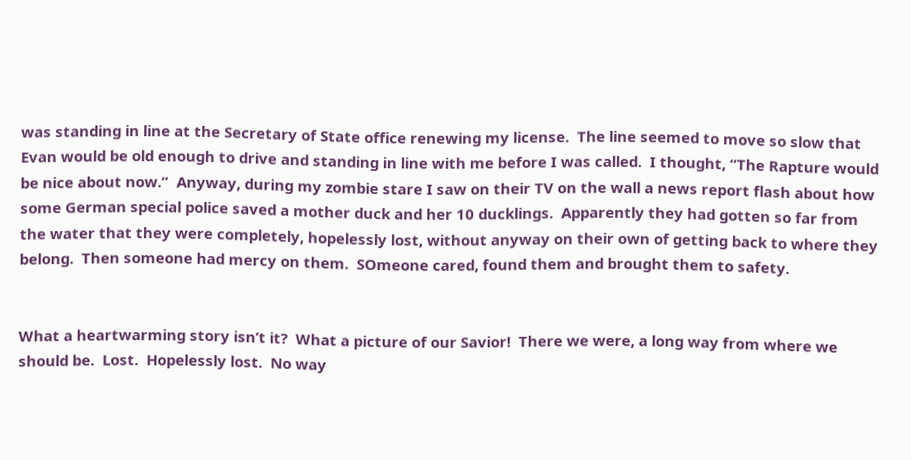was standing in line at the Secretary of State office renewing my license.  The line seemed to move so slow that Evan would be old enough to drive and standing in line with me before I was called.  I thought, “The Rapture would be nice about now.”  Anyway, during my zombie stare I saw on their TV on the wall a news report flash about how some German special police saved a mother duck and her 10 ducklings.  Apparently they had gotten so far from the water that they were completely, hopelessly lost, without anyway on their own of getting back to where they belong.  Then someone had mercy on them.  SOmeone cared, found them and brought them to safety.


What a heartwarming story isn’t it?  What a picture of our Savior!  There we were, a long way from where we should be.  Lost.  Hopelessly lost.  No way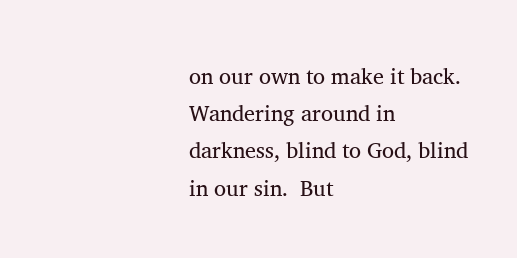on our own to make it back.  Wandering around in darkness, blind to God, blind in our sin.  But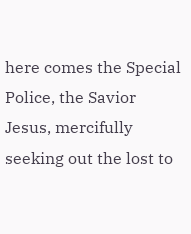here comes the Special Police, the Savior Jesus, mercifully seeking out the lost to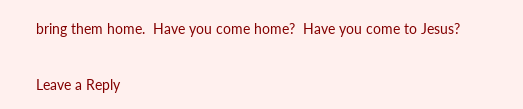bring them home.  Have you come home?  Have you come to Jesus?


Leave a Reply